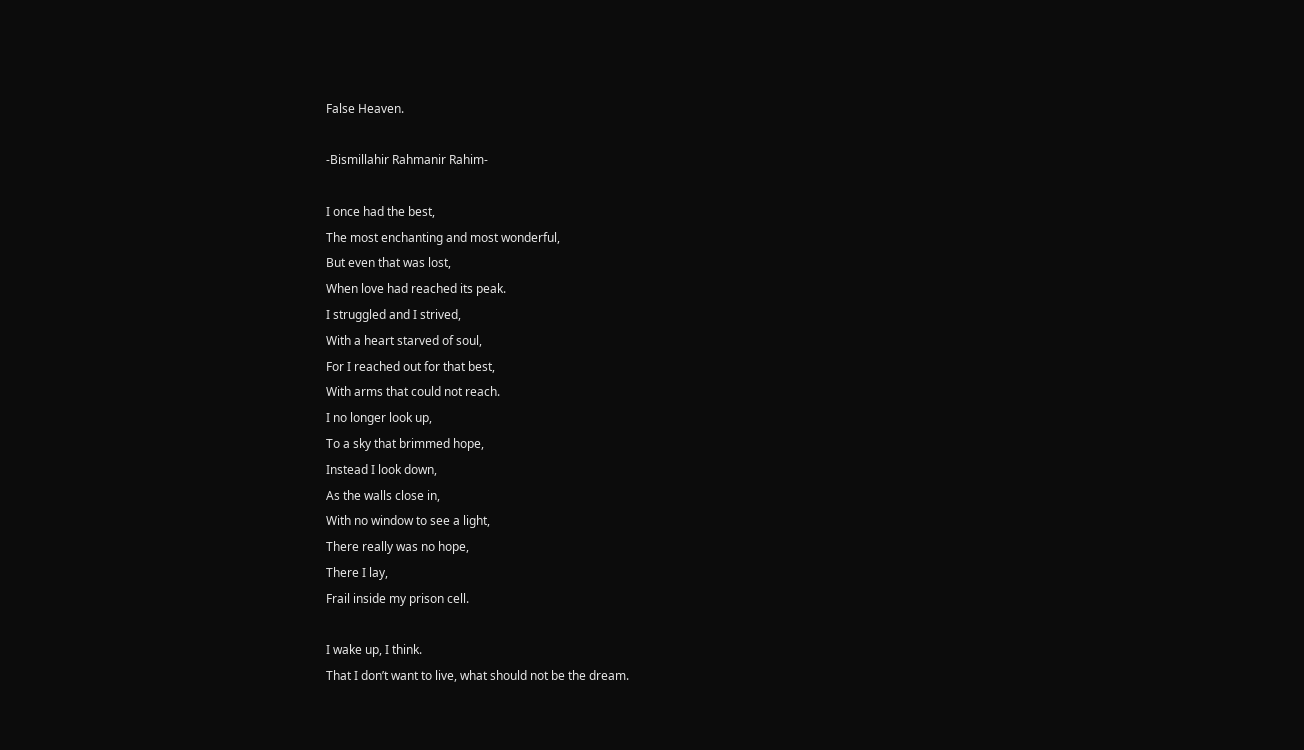False Heaven.

-Bismillahir Rahmanir Rahim-

I once had the best,
The most enchanting and most wonderful,
But even that was lost,
When love had reached its peak.
I struggled and I strived,
With a heart starved of soul,
For I reached out for that best,
With arms that could not reach.
I no longer look up,
To a sky that brimmed hope,
Instead I look down,
As the walls close in,
With no window to see a light,
There really was no hope,
There I lay,
Frail inside my prison cell.

I wake up, I think.
That I don’t want to live, what should not be the dream.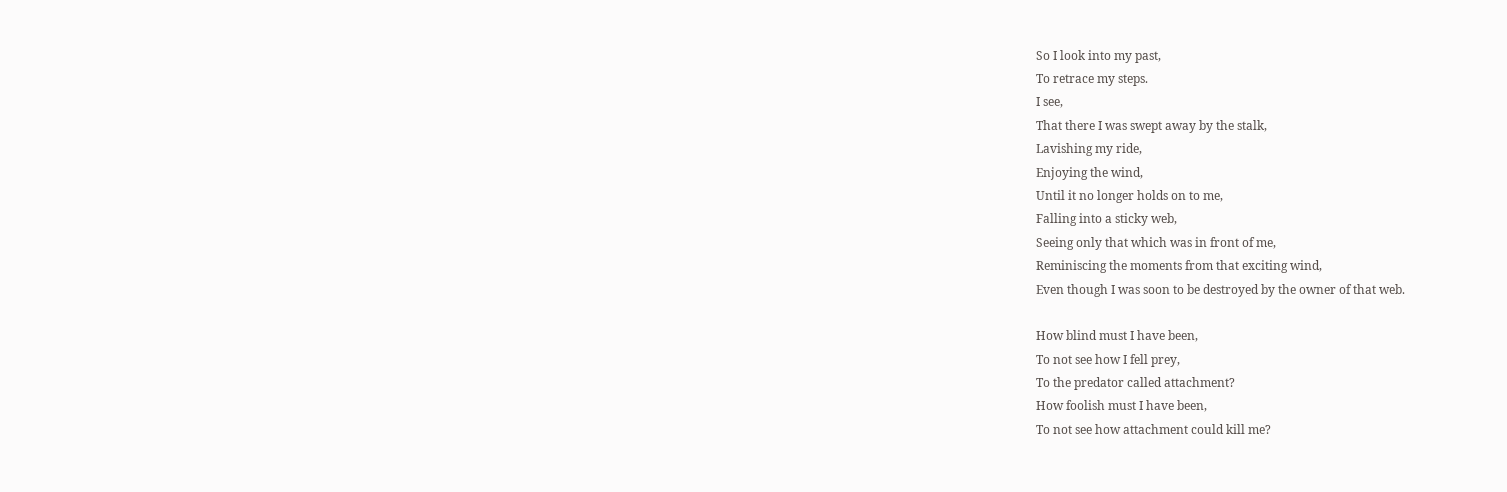So I look into my past,
To retrace my steps.
I see,
That there I was swept away by the stalk,
Lavishing my ride,
Enjoying the wind,
Until it no longer holds on to me,
Falling into a sticky web,
Seeing only that which was in front of me,
Reminiscing the moments from that exciting wind,
Even though I was soon to be destroyed by the owner of that web.

How blind must I have been,
To not see how I fell prey,
To the predator called attachment?
How foolish must I have been,
To not see how attachment could kill me?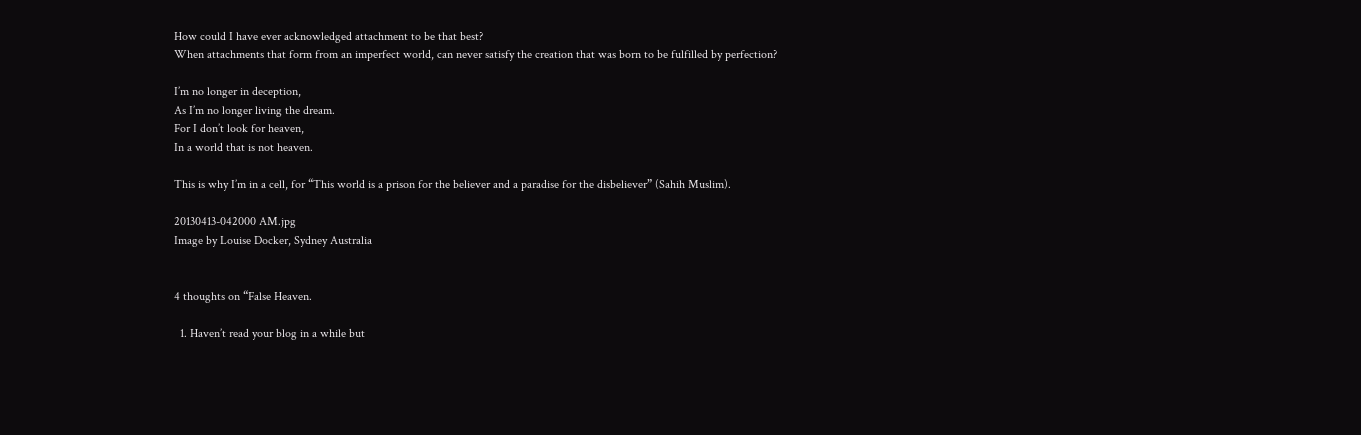How could I have ever acknowledged attachment to be that best?
When attachments that form from an imperfect world, can never satisfy the creation that was born to be fulfilled by perfection?

I’m no longer in deception,
As I’m no longer living the dream.
For I don’t look for heaven,
In a world that is not heaven.

This is why I’m in a cell, for “This world is a prison for the believer and a paradise for the disbeliever” (Sahih Muslim).

20130413-042000 AM.jpg
Image by Louise Docker, Sydney Australia


4 thoughts on “False Heaven.

  1. Haven’t read your blog in a while but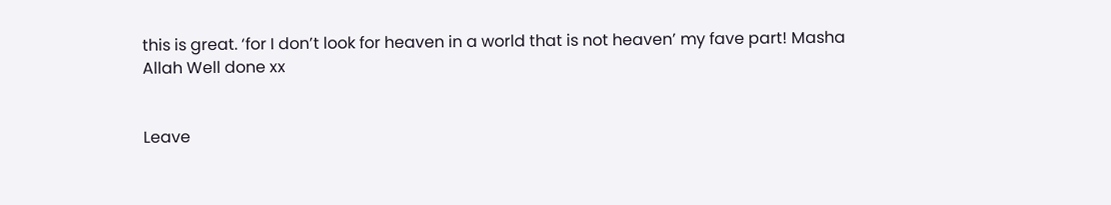this is great. ‘for I don’t look for heaven in a world that is not heaven’ my fave part! Masha Allah Well done xx


Leave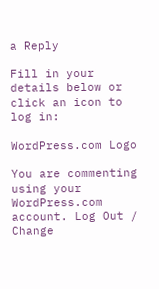a Reply

Fill in your details below or click an icon to log in:

WordPress.com Logo

You are commenting using your WordPress.com account. Log Out /  Change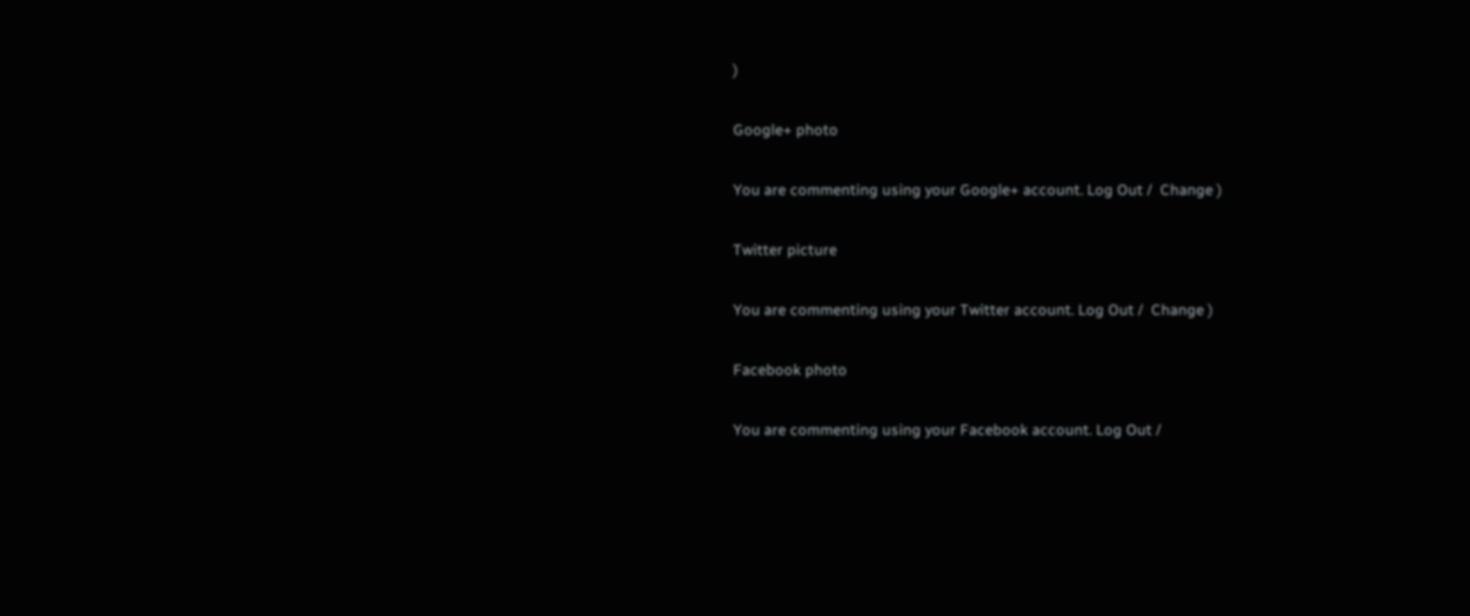)

Google+ photo

You are commenting using your Google+ account. Log Out /  Change )

Twitter picture

You are commenting using your Twitter account. Log Out /  Change )

Facebook photo

You are commenting using your Facebook account. Log Out /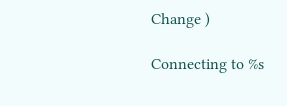Change )

Connecting to %s